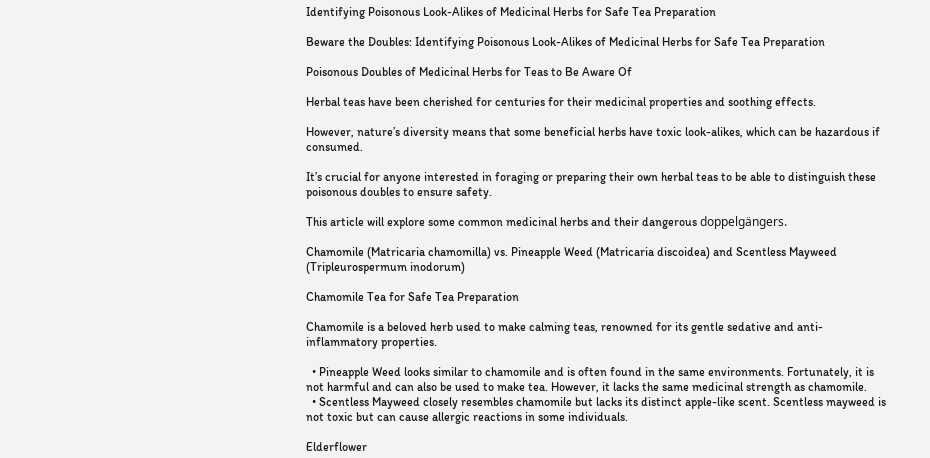Identifying Poisonous Look-Alikes of Medicinal Herbs for Safe Tea Preparation

Beware the Doubles: Identifying Poisonous Look-Alikes of Medicinal Herbs for Safe Tea Preparation

Poisonous Doubles of Medicinal Herbs for Teas to Be Aware Of

Herbal teas have been cherished for centuries for their medicinal properties and soothing effects.

However, nature’s diversity means that some beneficial herbs have toxic look-alikes, which can be hazardous if consumed.

It’s crucial for anyone interested in foraging or preparing their own herbal teas to be able to distinguish these poisonous doubles to ensure safety.

This article will explore some common medicinal herbs and their dangerous doppelgängers.

Chamomile (Matricaria chamomilla) vs. Pineapple Weed (Matricaria discoidea) and Scentless Mayweed (Tripleurospermum inodorum)

Chamomile Tea for Safe Tea Preparation

Chamomile is a beloved herb used to make calming teas, renowned for its gentle sedative and anti-inflammatory properties.

  • Pineapple Weed looks similar to chamomile and is often found in the same environments. Fortunately, it is not harmful and can also be used to make tea. However, it lacks the same medicinal strength as chamomile.
  • Scentless Mayweed closely resembles chamomile but lacks its distinct apple-like scent. Scentless mayweed is not toxic but can cause allergic reactions in some individuals.

Elderflower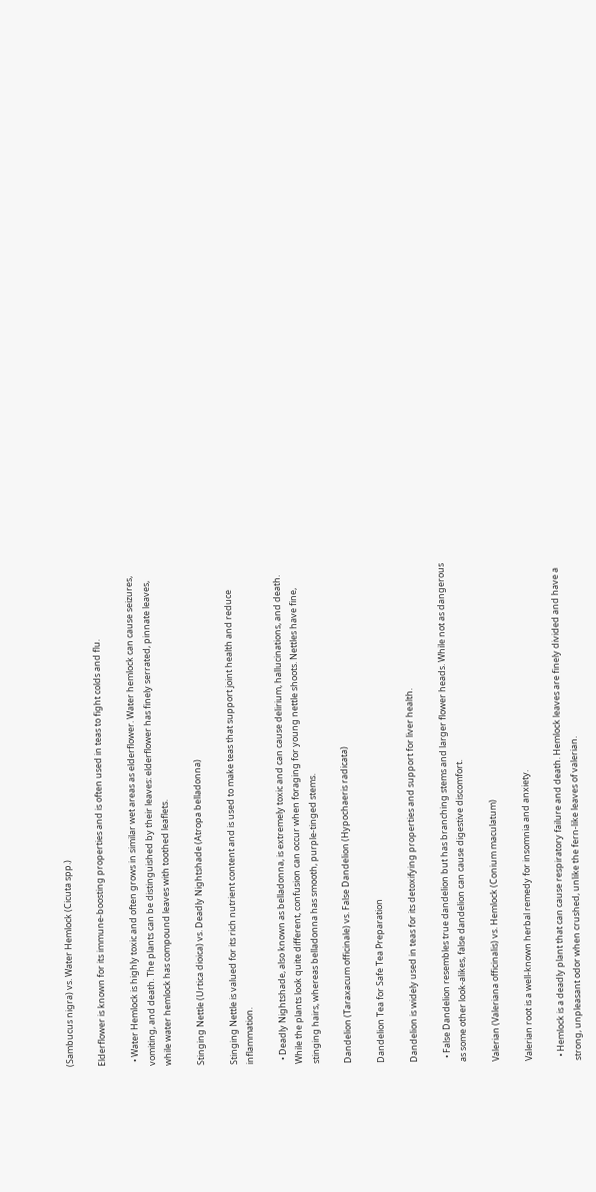(Sambucus nigra) vs. Water Hemlock (Cicuta spp.)

Elderflower is known for its immune-boosting properties and is often used in teas to fight colds and flu.

  • Water Hemlock is highly toxic and often grows in similar wet areas as elderflower. Water hemlock can cause seizures, vomiting, and death. The plants can be distinguished by their leaves: elderflower has finely serrated, pinnate leaves, while water hemlock has compound leaves with toothed leaflets.

Stinging Nettle (Urtica dioica) vs. Deadly Nightshade (Atropa belladonna)

Stinging Nettle is valued for its rich nutrient content and is used to make teas that support joint health and reduce inflammation.

  • Deadly Nightshade, also known as belladonna, is extremely toxic and can cause delirium, hallucinations, and death. While the plants look quite different, confusion can occur when foraging for young nettle shoots. Nettles have fine, stinging hairs, whereas belladonna has smooth, purple-tinged stems.

Dandelion (Taraxacum officinale) vs. False Dandelion (Hypochaeris radicata)

Dandelion Tea for Safe Tea Preparation

Dandelion is widely used in teas for its detoxifying properties and support for liver health.

  • False Dandelion resembles true dandelion but has branching stems and larger flower heads. While not as dangerous as some other look-alikes, false dandelion can cause digestive discomfort.

Valerian (Valeriana officinalis) vs. Hemlock (Conium maculatum)

Valerian root is a well-known herbal remedy for insomnia and anxiety.

  • Hemlock is a deadly plant that can cause respiratory failure and death. Hemlock leaves are finely divided and have a strong, unpleasant odor when crushed, unlike the fern-like leaves of valerian.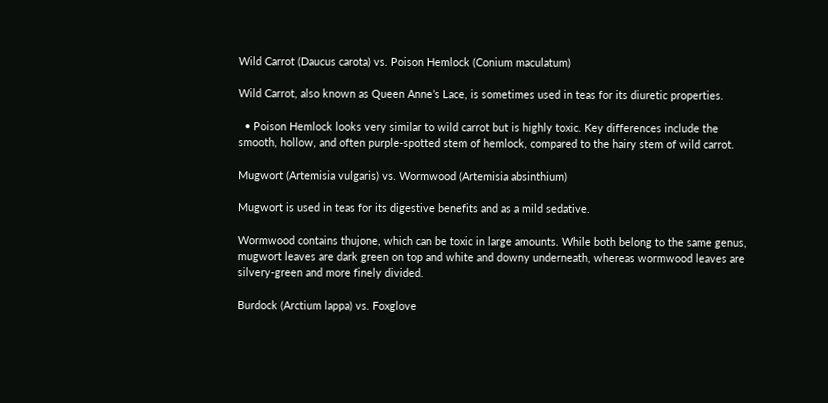Wild Carrot (Daucus carota) vs. Poison Hemlock (Conium maculatum)

Wild Carrot, also known as Queen Anne’s Lace, is sometimes used in teas for its diuretic properties.

  • Poison Hemlock looks very similar to wild carrot but is highly toxic. Key differences include the smooth, hollow, and often purple-spotted stem of hemlock, compared to the hairy stem of wild carrot.

Mugwort (Artemisia vulgaris) vs. Wormwood (Artemisia absinthium)

Mugwort is used in teas for its digestive benefits and as a mild sedative.

Wormwood contains thujone, which can be toxic in large amounts. While both belong to the same genus, mugwort leaves are dark green on top and white and downy underneath, whereas wormwood leaves are silvery-green and more finely divided.

Burdock (Arctium lappa) vs. Foxglove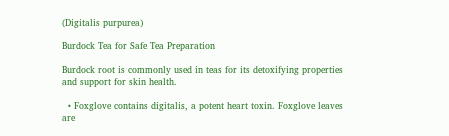(Digitalis purpurea)

Burdock Tea for Safe Tea Preparation

Burdock root is commonly used in teas for its detoxifying properties and support for skin health.

  • Foxglove contains digitalis, a potent heart toxin. Foxglove leaves are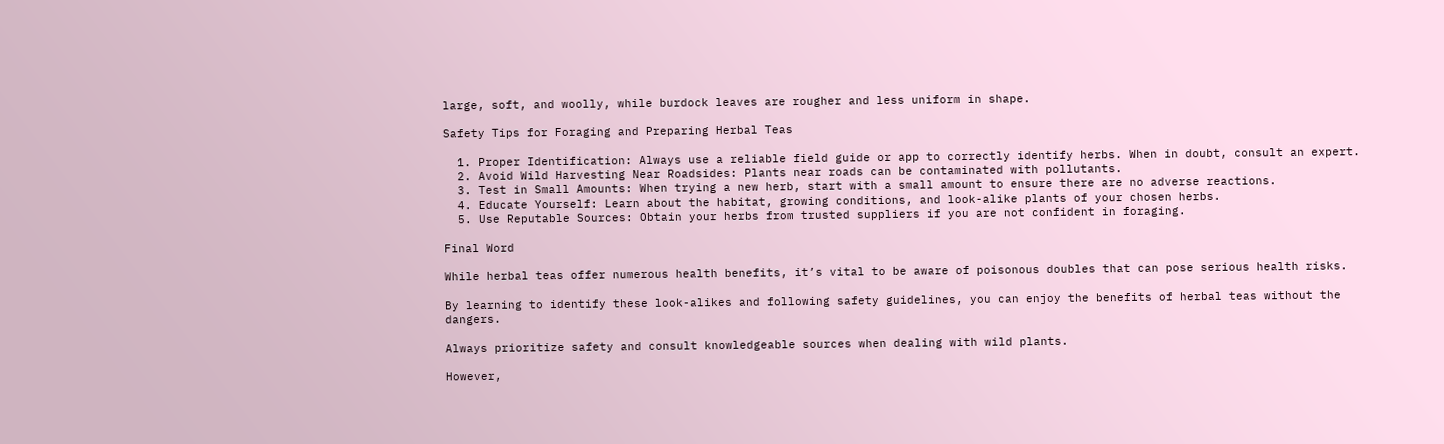large, soft, and woolly, while burdock leaves are rougher and less uniform in shape.

Safety Tips for Foraging and Preparing Herbal Teas

  1. Proper Identification: Always use a reliable field guide or app to correctly identify herbs. When in doubt, consult an expert.
  2. Avoid Wild Harvesting Near Roadsides: Plants near roads can be contaminated with pollutants.
  3. Test in Small Amounts: When trying a new herb, start with a small amount to ensure there are no adverse reactions.
  4. Educate Yourself: Learn about the habitat, growing conditions, and look-alike plants of your chosen herbs.
  5. Use Reputable Sources: Obtain your herbs from trusted suppliers if you are not confident in foraging.

Final Word

While herbal teas offer numerous health benefits, it’s vital to be aware of poisonous doubles that can pose serious health risks.

By learning to identify these look-alikes and following safety guidelines, you can enjoy the benefits of herbal teas without the dangers.

Always prioritize safety and consult knowledgeable sources when dealing with wild plants.

However,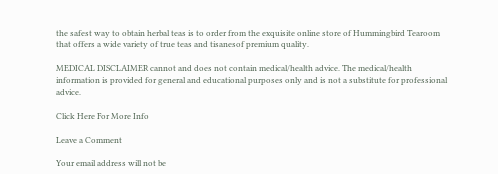the safest way to obtain herbal teas is to order from the exquisite online store of Hummingbird Tearoom that offers a wide variety of true teas and tisanesof premium quality.

MEDICAL DISCLAIMER cannot and does not contain medical/health advice. The medical/health information is provided for general and educational purposes only and is not a substitute for professional advice.

Click Here For More Info

Leave a Comment

Your email address will not be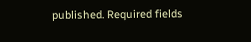published. Required fields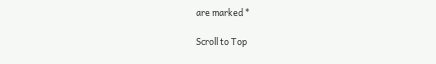are marked *

Scroll to Top